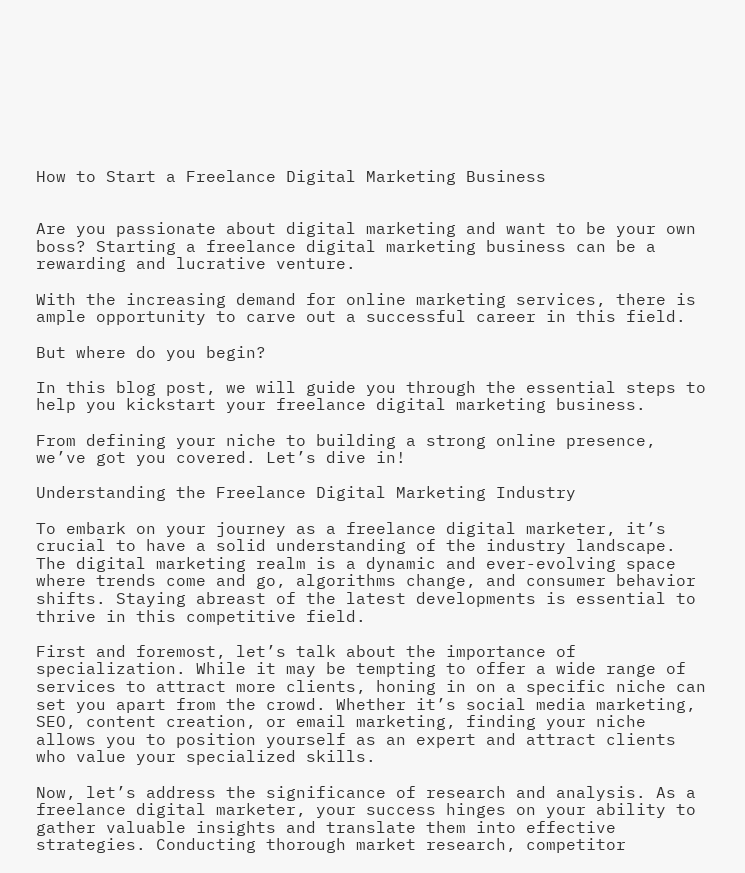How to Start a Freelance Digital Marketing Business


Are you passionate about digital marketing and want to be your own boss? Starting a freelance digital marketing business can be a rewarding and lucrative venture.

With the increasing demand for online marketing services, there is ample opportunity to carve out a successful career in this field.

But where do you begin?

In this blog post, we will guide you through the essential steps to help you kickstart your freelance digital marketing business.

From defining your niche to building a strong online presence, we’ve got you covered. Let’s dive in!

Understanding the Freelance Digital Marketing Industry

To embark on your journey as a freelance digital marketer, it’s crucial to have a solid understanding of the industry landscape. The digital marketing realm is a dynamic and ever-evolving space where trends come and go, algorithms change, and consumer behavior shifts. Staying abreast of the latest developments is essential to thrive in this competitive field.

First and foremost, let’s talk about the importance of specialization. While it may be tempting to offer a wide range of services to attract more clients, honing in on a specific niche can set you apart from the crowd. Whether it’s social media marketing, SEO, content creation, or email marketing, finding your niche allows you to position yourself as an expert and attract clients who value your specialized skills.

Now, let’s address the significance of research and analysis. As a freelance digital marketer, your success hinges on your ability to gather valuable insights and translate them into effective strategies. Conducting thorough market research, competitor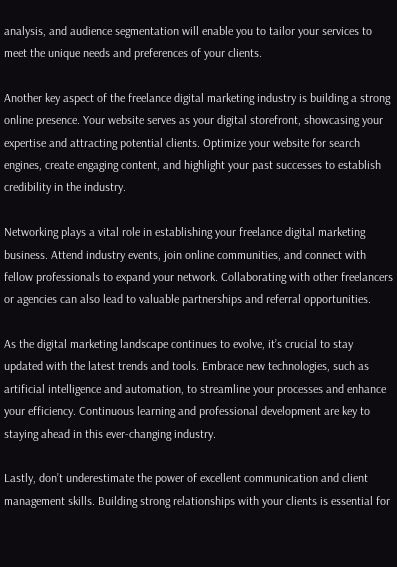analysis, and audience segmentation will enable you to tailor your services to meet the unique needs and preferences of your clients.

Another key aspect of the freelance digital marketing industry is building a strong online presence. Your website serves as your digital storefront, showcasing your expertise and attracting potential clients. Optimize your website for search engines, create engaging content, and highlight your past successes to establish credibility in the industry.

Networking plays a vital role in establishing your freelance digital marketing business. Attend industry events, join online communities, and connect with fellow professionals to expand your network. Collaborating with other freelancers or agencies can also lead to valuable partnerships and referral opportunities.

As the digital marketing landscape continues to evolve, it’s crucial to stay updated with the latest trends and tools. Embrace new technologies, such as artificial intelligence and automation, to streamline your processes and enhance your efficiency. Continuous learning and professional development are key to staying ahead in this ever-changing industry.

Lastly, don’t underestimate the power of excellent communication and client management skills. Building strong relationships with your clients is essential for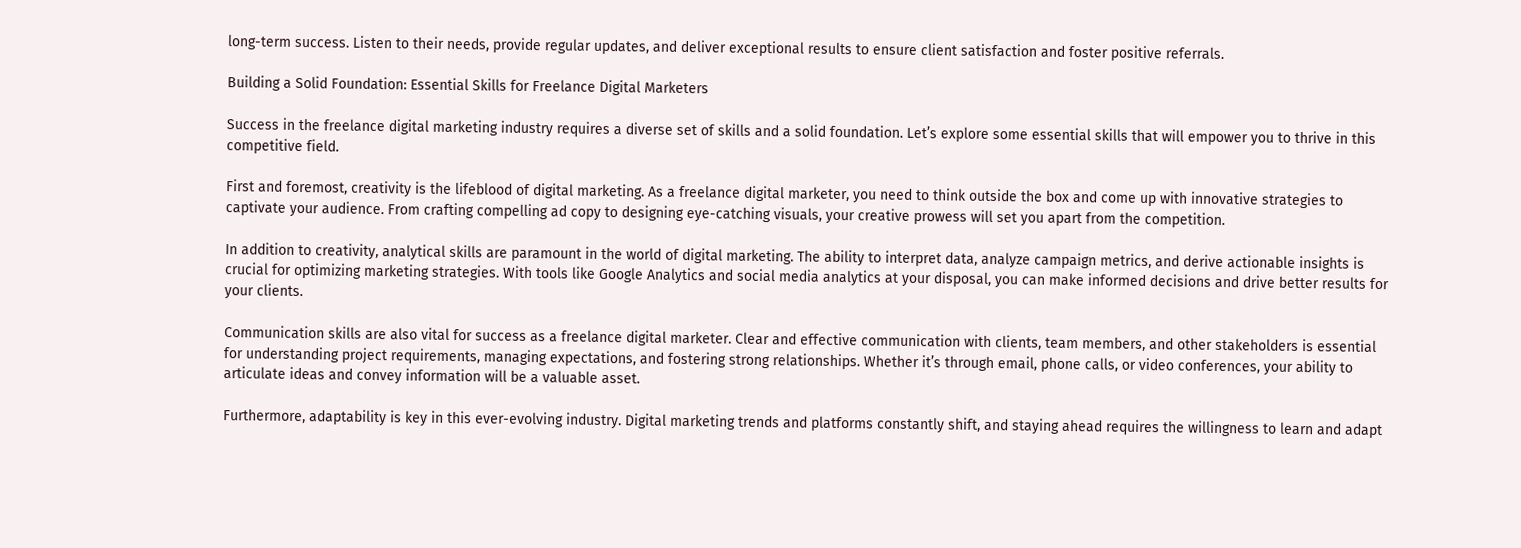long-term success. Listen to their needs, provide regular updates, and deliver exceptional results to ensure client satisfaction and foster positive referrals.

Building a Solid Foundation: Essential Skills for Freelance Digital Marketers

Success in the freelance digital marketing industry requires a diverse set of skills and a solid foundation. Let’s explore some essential skills that will empower you to thrive in this competitive field.

First and foremost, creativity is the lifeblood of digital marketing. As a freelance digital marketer, you need to think outside the box and come up with innovative strategies to captivate your audience. From crafting compelling ad copy to designing eye-catching visuals, your creative prowess will set you apart from the competition.

In addition to creativity, analytical skills are paramount in the world of digital marketing. The ability to interpret data, analyze campaign metrics, and derive actionable insights is crucial for optimizing marketing strategies. With tools like Google Analytics and social media analytics at your disposal, you can make informed decisions and drive better results for your clients.

Communication skills are also vital for success as a freelance digital marketer. Clear and effective communication with clients, team members, and other stakeholders is essential for understanding project requirements, managing expectations, and fostering strong relationships. Whether it’s through email, phone calls, or video conferences, your ability to articulate ideas and convey information will be a valuable asset.

Furthermore, adaptability is key in this ever-evolving industry. Digital marketing trends and platforms constantly shift, and staying ahead requires the willingness to learn and adapt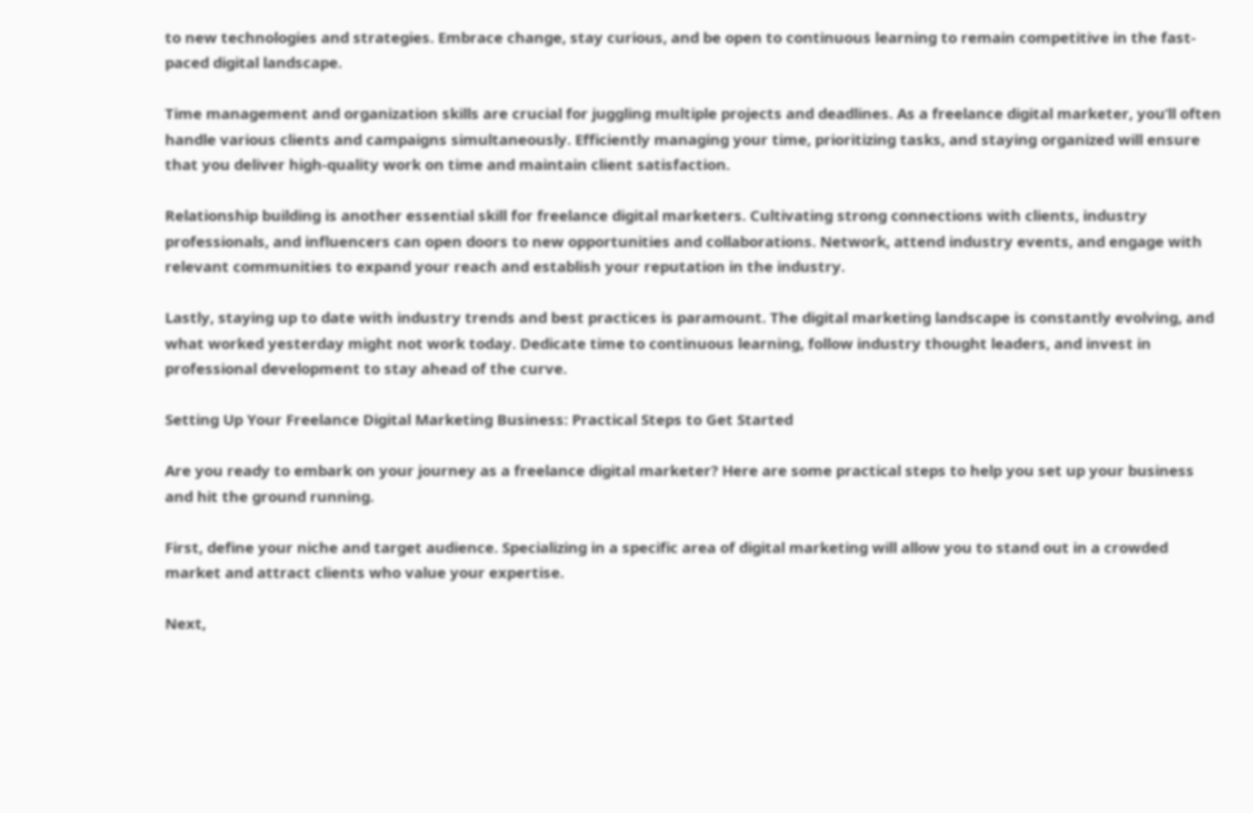to new technologies and strategies. Embrace change, stay curious, and be open to continuous learning to remain competitive in the fast-paced digital landscape.

Time management and organization skills are crucial for juggling multiple projects and deadlines. As a freelance digital marketer, you’ll often handle various clients and campaigns simultaneously. Efficiently managing your time, prioritizing tasks, and staying organized will ensure that you deliver high-quality work on time and maintain client satisfaction.

Relationship building is another essential skill for freelance digital marketers. Cultivating strong connections with clients, industry professionals, and influencers can open doors to new opportunities and collaborations. Network, attend industry events, and engage with relevant communities to expand your reach and establish your reputation in the industry.

Lastly, staying up to date with industry trends and best practices is paramount. The digital marketing landscape is constantly evolving, and what worked yesterday might not work today. Dedicate time to continuous learning, follow industry thought leaders, and invest in professional development to stay ahead of the curve.

Setting Up Your Freelance Digital Marketing Business: Practical Steps to Get Started

Are you ready to embark on your journey as a freelance digital marketer? Here are some practical steps to help you set up your business and hit the ground running.

First, define your niche and target audience. Specializing in a specific area of digital marketing will allow you to stand out in a crowded market and attract clients who value your expertise.

Next,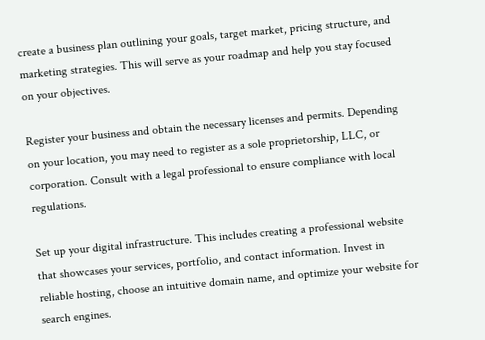create a business plan outlining your goals, target market, pricing structure, and marketing strategies. This will serve as your roadmap and help you stay focused on your objectives.

Register your business and obtain the necessary licenses and permits. Depending on your location, you may need to register as a sole proprietorship, LLC, or corporation. Consult with a legal professional to ensure compliance with local regulations.

Set up your digital infrastructure. This includes creating a professional website that showcases your services, portfolio, and contact information. Invest in reliable hosting, choose an intuitive domain name, and optimize your website for search engines.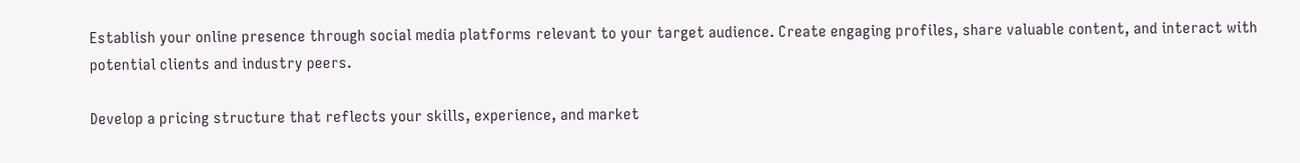Establish your online presence through social media platforms relevant to your target audience. Create engaging profiles, share valuable content, and interact with potential clients and industry peers.

Develop a pricing structure that reflects your skills, experience, and market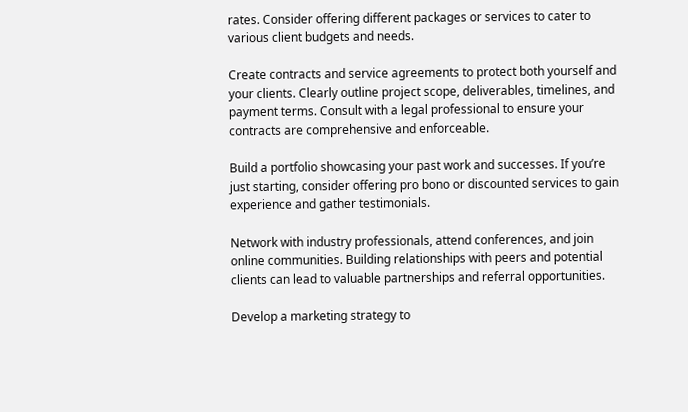rates. Consider offering different packages or services to cater to various client budgets and needs.

Create contracts and service agreements to protect both yourself and your clients. Clearly outline project scope, deliverables, timelines, and payment terms. Consult with a legal professional to ensure your contracts are comprehensive and enforceable.

Build a portfolio showcasing your past work and successes. If you’re just starting, consider offering pro bono or discounted services to gain experience and gather testimonials.

Network with industry professionals, attend conferences, and join online communities. Building relationships with peers and potential clients can lead to valuable partnerships and referral opportunities.

Develop a marketing strategy to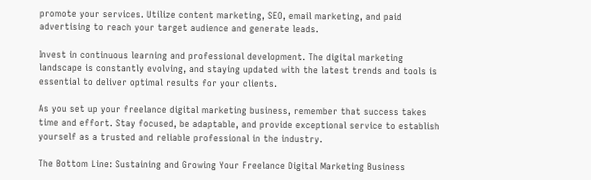promote your services. Utilize content marketing, SEO, email marketing, and paid advertising to reach your target audience and generate leads.

Invest in continuous learning and professional development. The digital marketing landscape is constantly evolving, and staying updated with the latest trends and tools is essential to deliver optimal results for your clients.

As you set up your freelance digital marketing business, remember that success takes time and effort. Stay focused, be adaptable, and provide exceptional service to establish yourself as a trusted and reliable professional in the industry.

The Bottom Line: Sustaining and Growing Your Freelance Digital Marketing Business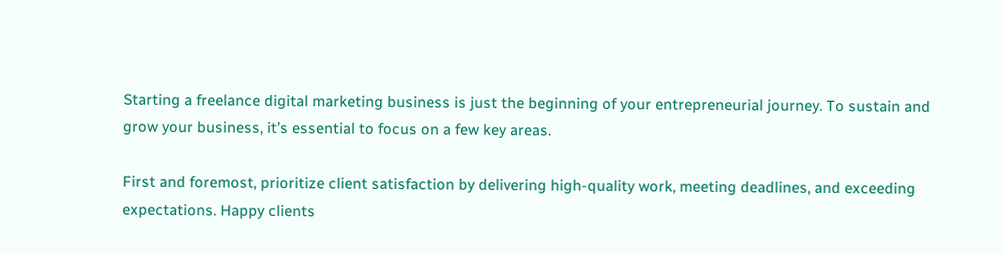Starting a freelance digital marketing business is just the beginning of your entrepreneurial journey. To sustain and grow your business, it’s essential to focus on a few key areas.

First and foremost, prioritize client satisfaction by delivering high-quality work, meeting deadlines, and exceeding expectations. Happy clients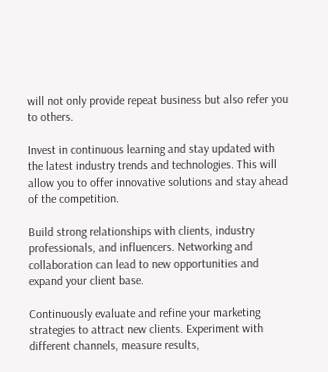will not only provide repeat business but also refer you to others.

Invest in continuous learning and stay updated with the latest industry trends and technologies. This will allow you to offer innovative solutions and stay ahead of the competition.

Build strong relationships with clients, industry professionals, and influencers. Networking and collaboration can lead to new opportunities and expand your client base.

Continuously evaluate and refine your marketing strategies to attract new clients. Experiment with different channels, measure results,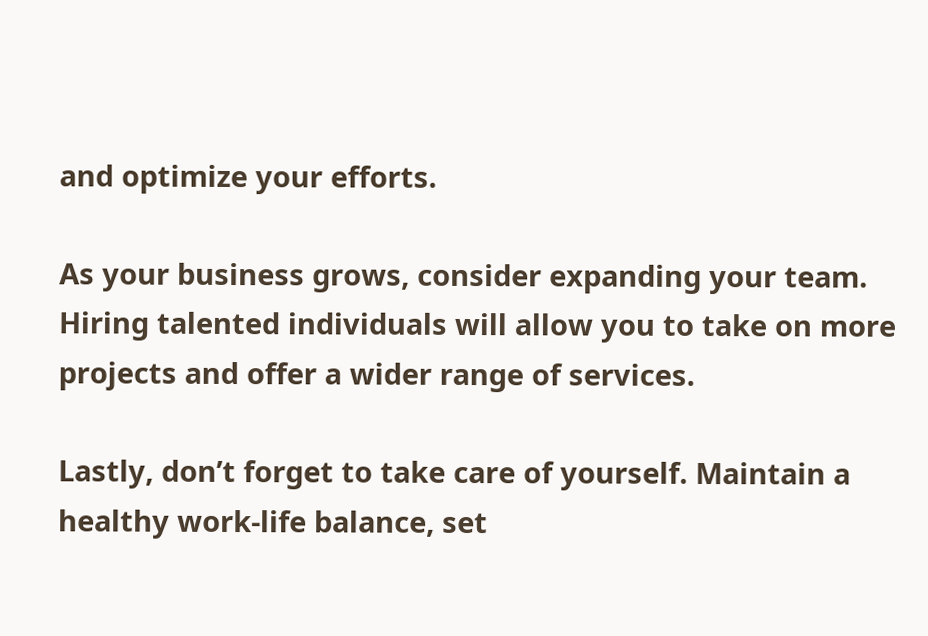and optimize your efforts.

As your business grows, consider expanding your team. Hiring talented individuals will allow you to take on more projects and offer a wider range of services.

Lastly, don’t forget to take care of yourself. Maintain a healthy work-life balance, set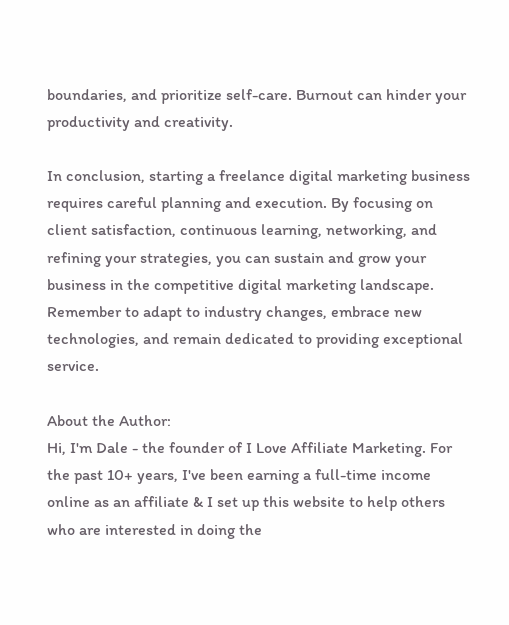boundaries, and prioritize self-care. Burnout can hinder your productivity and creativity.

In conclusion, starting a freelance digital marketing business requires careful planning and execution. By focusing on client satisfaction, continuous learning, networking, and refining your strategies, you can sustain and grow your business in the competitive digital marketing landscape. Remember to adapt to industry changes, embrace new technologies, and remain dedicated to providing exceptional service.

About the Author:
Hi, I'm Dale - the founder of I Love Affiliate Marketing. For the past 10+ years, I've been earning a full-time income online as an affiliate & I set up this website to help others who are interested in doing the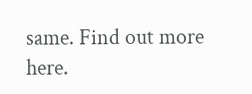same. Find out more here.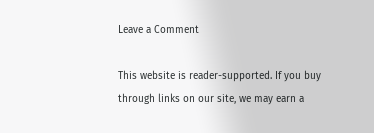Leave a Comment

This website is reader-supported. If you buy through links on our site, we may earn a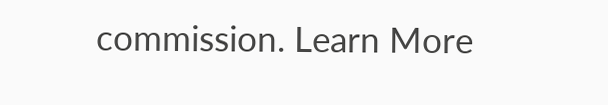commission. Learn More